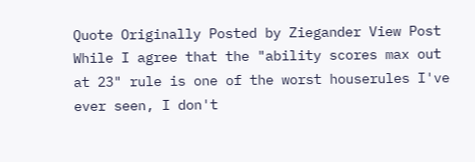Quote Originally Posted by Ziegander View Post
While I agree that the "ability scores max out at 23" rule is one of the worst houserules I've ever seen, I don't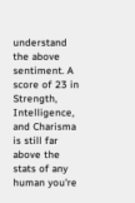understand the above sentiment. A score of 23 in Strength, Intelligence, and Charisma is still far above the stats of any human you're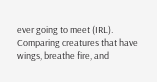ever going to meet (IRL).
Comparing creatures that have wings, breathe fire, and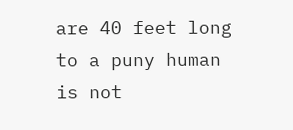are 40 feet long to a puny human is not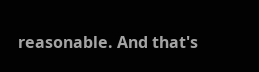reasonable. And that's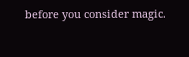before you consider magic.